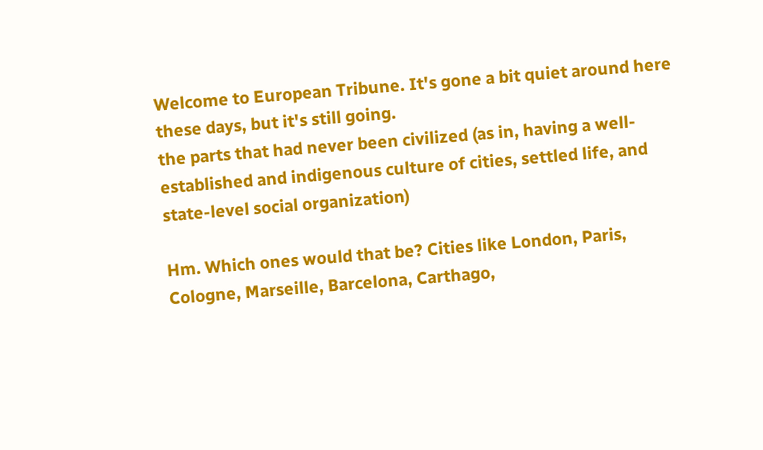Welcome to European Tribune. It's gone a bit quiet around here these days, but it's still going.
the parts that had never been civilized (as in, having a well-established and indigenous culture of cities, settled life, and state-level social organization)

Hm. Which ones would that be? Cities like London, Paris, Cologne, Marseille, Barcelona, Carthago,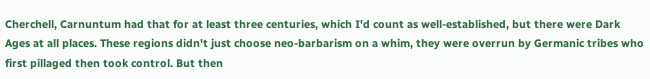Cherchell, Carnuntum had that for at least three centuries, which I'd count as well-established, but there were Dark Ages at all places. These regions didn't just choose neo-barbarism on a whim, they were overrun by Germanic tribes who first pillaged then took control. But then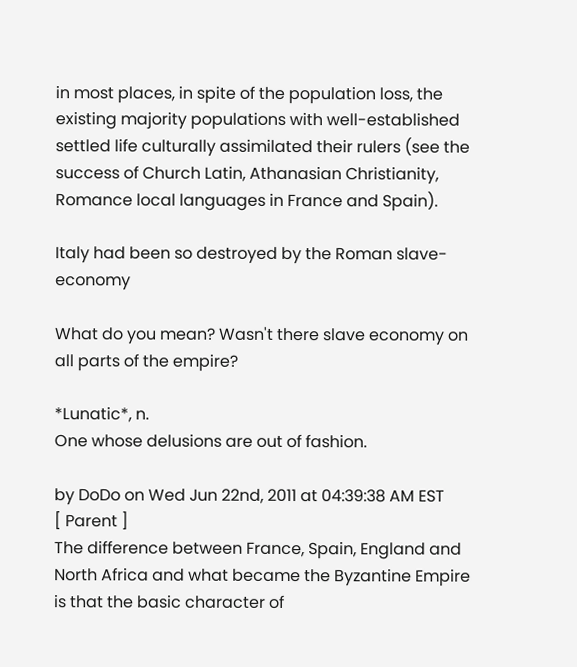in most places, in spite of the population loss, the existing majority populations with well-established settled life culturally assimilated their rulers (see the success of Church Latin, Athanasian Christianity, Romance local languages in France and Spain).

Italy had been so destroyed by the Roman slave-economy

What do you mean? Wasn't there slave economy on all parts of the empire?

*Lunatic*, n.
One whose delusions are out of fashion.

by DoDo on Wed Jun 22nd, 2011 at 04:39:38 AM EST
[ Parent ]
The difference between France, Spain, England and North Africa and what became the Byzantine Empire is that the basic character of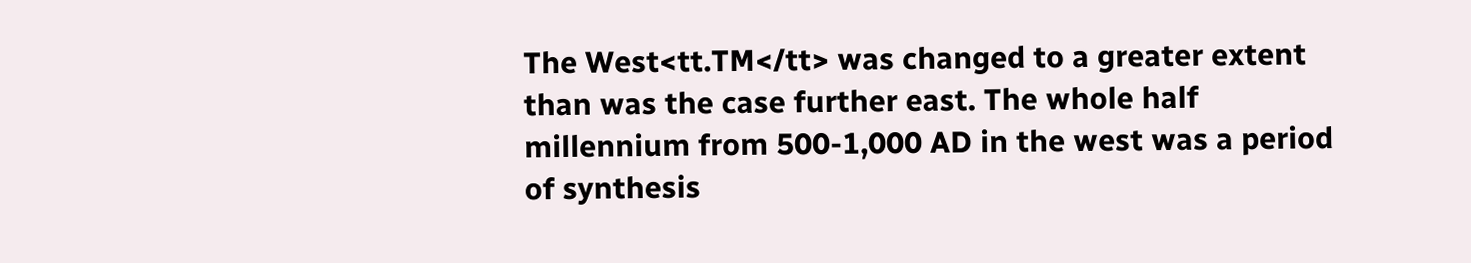The West<tt.TM</tt> was changed to a greater extent than was the case further east. The whole half millennium from 500-1,000 AD in the west was a period of synthesis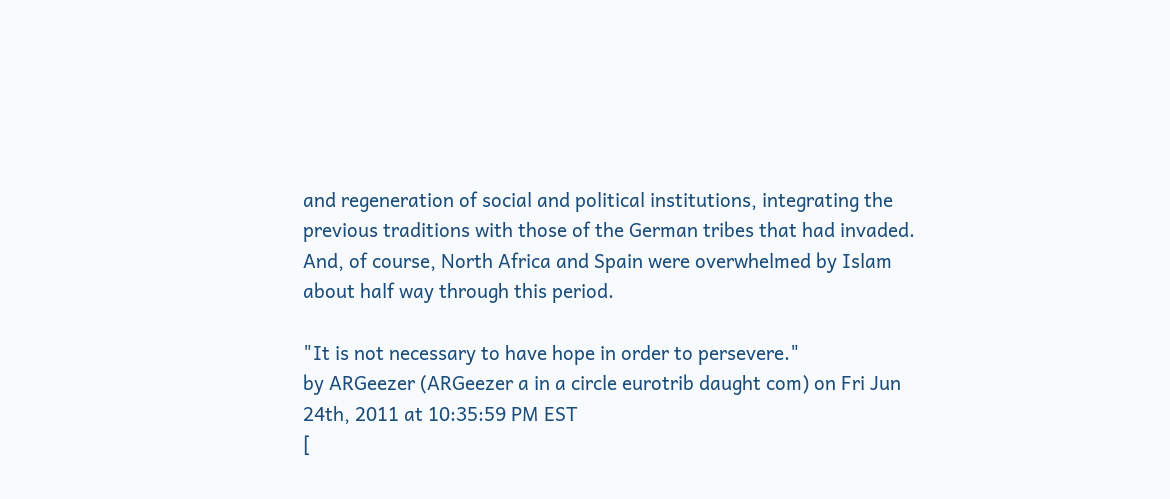and regeneration of social and political institutions, integrating the previous traditions with those of the German tribes that had invaded. And, of course, North Africa and Spain were overwhelmed by Islam about half way through this period.

"It is not necessary to have hope in order to persevere."
by ARGeezer (ARGeezer a in a circle eurotrib daught com) on Fri Jun 24th, 2011 at 10:35:59 PM EST
[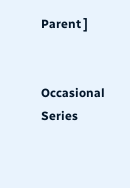Parent ]


Occasional Series